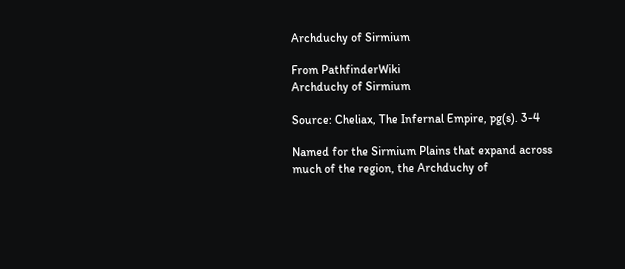Archduchy of Sirmium

From PathfinderWiki
Archduchy of Sirmium

Source: Cheliax, The Infernal Empire, pg(s). 3-4

Named for the Sirmium Plains that expand across much of the region, the Archduchy of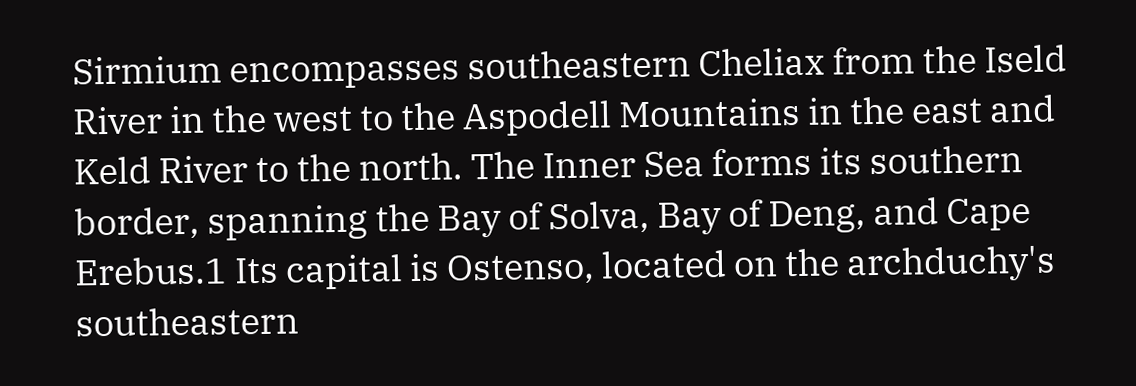Sirmium encompasses southeastern Cheliax from the Iseld River in the west to the Aspodell Mountains in the east and Keld River to the north. The Inner Sea forms its southern border, spanning the Bay of Solva, Bay of Deng, and Cape Erebus.1 Its capital is Ostenso, located on the archduchy's southeastern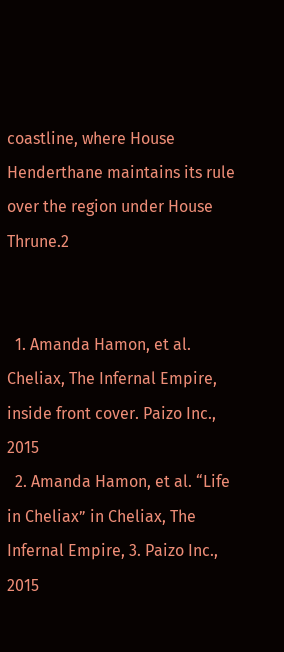coastline, where House Henderthane maintains its rule over the region under House Thrune.2


  1. Amanda Hamon, et al. Cheliax, The Infernal Empire, inside front cover. Paizo Inc., 2015
  2. Amanda Hamon, et al. “Life in Cheliax” in Cheliax, The Infernal Empire, 3. Paizo Inc., 2015